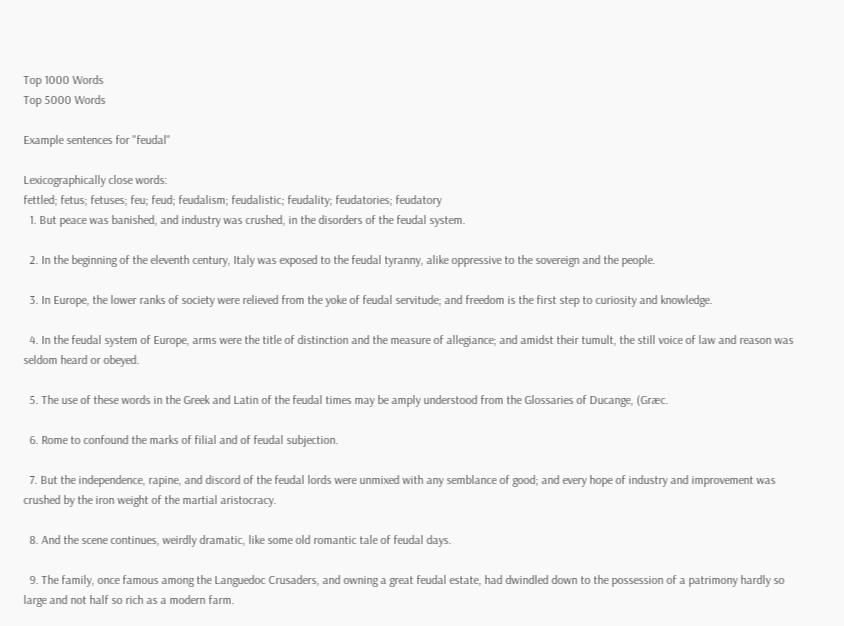Top 1000 Words
Top 5000 Words

Example sentences for "feudal"

Lexicographically close words:
fettled; fetus; fetuses; feu; feud; feudalism; feudalistic; feudality; feudatories; feudatory
  1. But peace was banished, and industry was crushed, in the disorders of the feudal system.

  2. In the beginning of the eleventh century, Italy was exposed to the feudal tyranny, alike oppressive to the sovereign and the people.

  3. In Europe, the lower ranks of society were relieved from the yoke of feudal servitude; and freedom is the first step to curiosity and knowledge.

  4. In the feudal system of Europe, arms were the title of distinction and the measure of allegiance; and amidst their tumult, the still voice of law and reason was seldom heard or obeyed.

  5. The use of these words in the Greek and Latin of the feudal times may be amply understood from the Glossaries of Ducange, (Græc.

  6. Rome to confound the marks of filial and of feudal subjection.

  7. But the independence, rapine, and discord of the feudal lords were unmixed with any semblance of good; and every hope of industry and improvement was crushed by the iron weight of the martial aristocracy.

  8. And the scene continues, weirdly dramatic, like some old romantic tale of feudal days.

  9. The family, once famous among the Languedoc Crusaders, and owning a great feudal estate, had dwindled down to the possession of a patrimony hardly so large and not half so rich as a modern farm.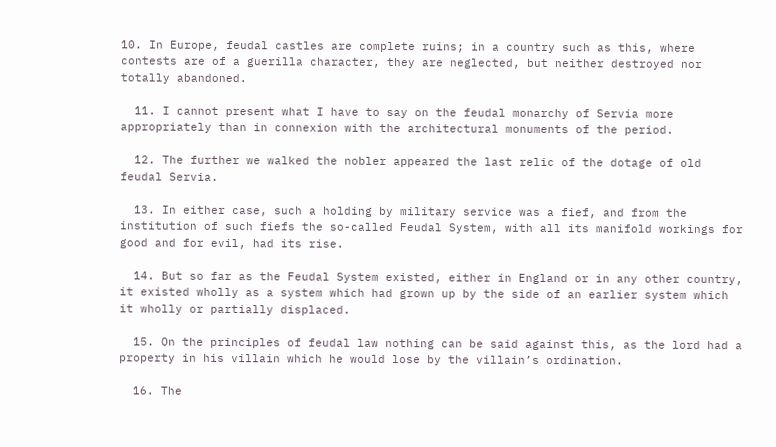10. In Europe, feudal castles are complete ruins; in a country such as this, where contests are of a guerilla character, they are neglected, but neither destroyed nor totally abandoned.

  11. I cannot present what I have to say on the feudal monarchy of Servia more appropriately than in connexion with the architectural monuments of the period.

  12. The further we walked the nobler appeared the last relic of the dotage of old feudal Servia.

  13. In either case, such a holding by military service was a fief, and from the institution of such fiefs the so-called Feudal System, with all its manifold workings for good and for evil, had its rise.

  14. But so far as the Feudal System existed, either in England or in any other country, it existed wholly as a system which had grown up by the side of an earlier system which it wholly or partially displaced.

  15. On the principles of feudal law nothing can be said against this, as the lord had a property in his villain which he would lose by the villain’s ordination.

  16. The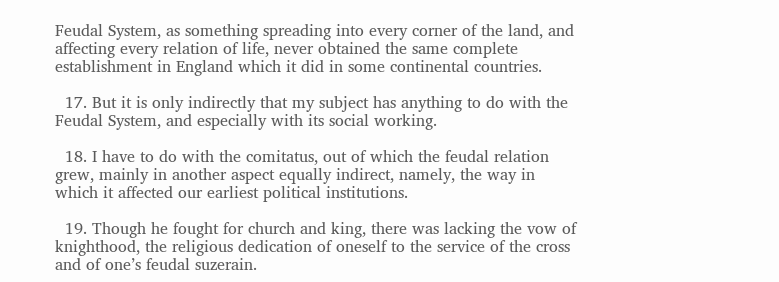Feudal System, as something spreading into every corner of the land, and affecting every relation of life, never obtained the same complete establishment in England which it did in some continental countries.

  17. But it is only indirectly that my subject has anything to do with the Feudal System, and especially with its social working.

  18. I have to do with the comitatus, out of which the feudal relation grew, mainly in another aspect equally indirect, namely, the way in which it affected our earliest political institutions.

  19. Though he fought for church and king, there was lacking the vow of knighthood, the religious dedication of oneself to the service of the cross and of one’s feudal suzerain.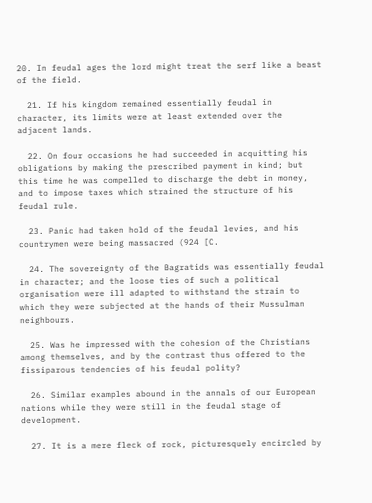20. In feudal ages the lord might treat the serf like a beast of the field.

  21. If his kingdom remained essentially feudal in character, its limits were at least extended over the adjacent lands.

  22. On four occasions he had succeeded in acquitting his obligations by making the prescribed payment in kind; but this time he was compelled to discharge the debt in money, and to impose taxes which strained the structure of his feudal rule.

  23. Panic had taken hold of the feudal levies, and his countrymen were being massacred (924 [C.

  24. The sovereignty of the Bagratids was essentially feudal in character; and the loose ties of such a political organisation were ill adapted to withstand the strain to which they were subjected at the hands of their Mussulman neighbours.

  25. Was he impressed with the cohesion of the Christians among themselves, and by the contrast thus offered to the fissiparous tendencies of his feudal polity?

  26. Similar examples abound in the annals of our European nations while they were still in the feudal stage of development.

  27. It is a mere fleck of rock, picturesquely encircled by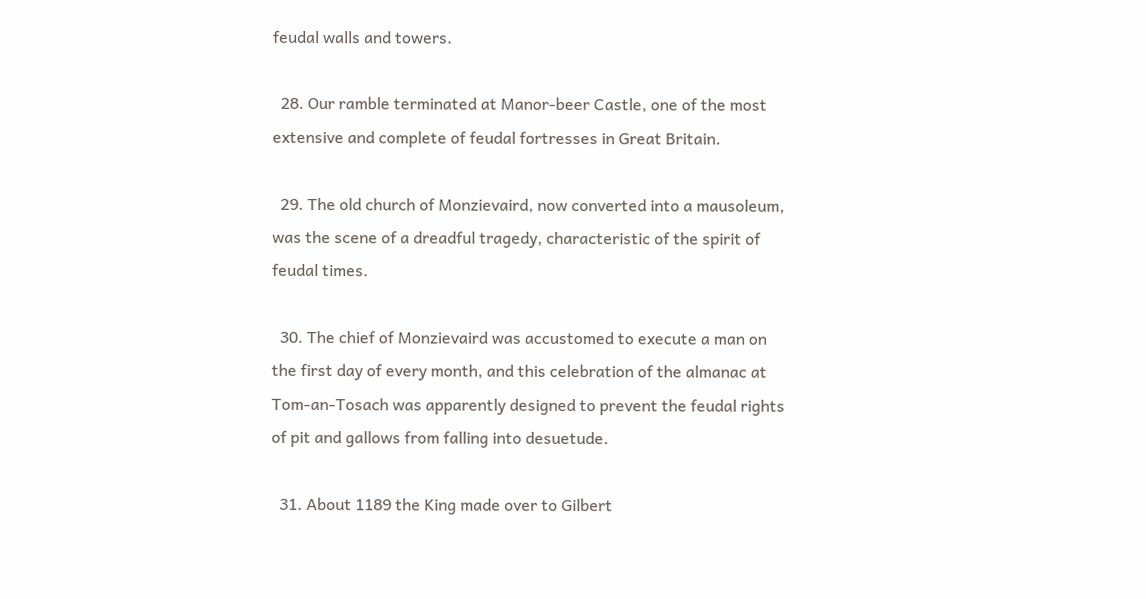feudal walls and towers.

  28. Our ramble terminated at Manor-beer Castle, one of the most extensive and complete of feudal fortresses in Great Britain.

  29. The old church of Monzievaird, now converted into a mausoleum, was the scene of a dreadful tragedy, characteristic of the spirit of feudal times.

  30. The chief of Monzievaird was accustomed to execute a man on the first day of every month, and this celebration of the almanac at Tom-an-Tosach was apparently designed to prevent the feudal rights of pit and gallows from falling into desuetude.

  31. About 1189 the King made over to Gilbert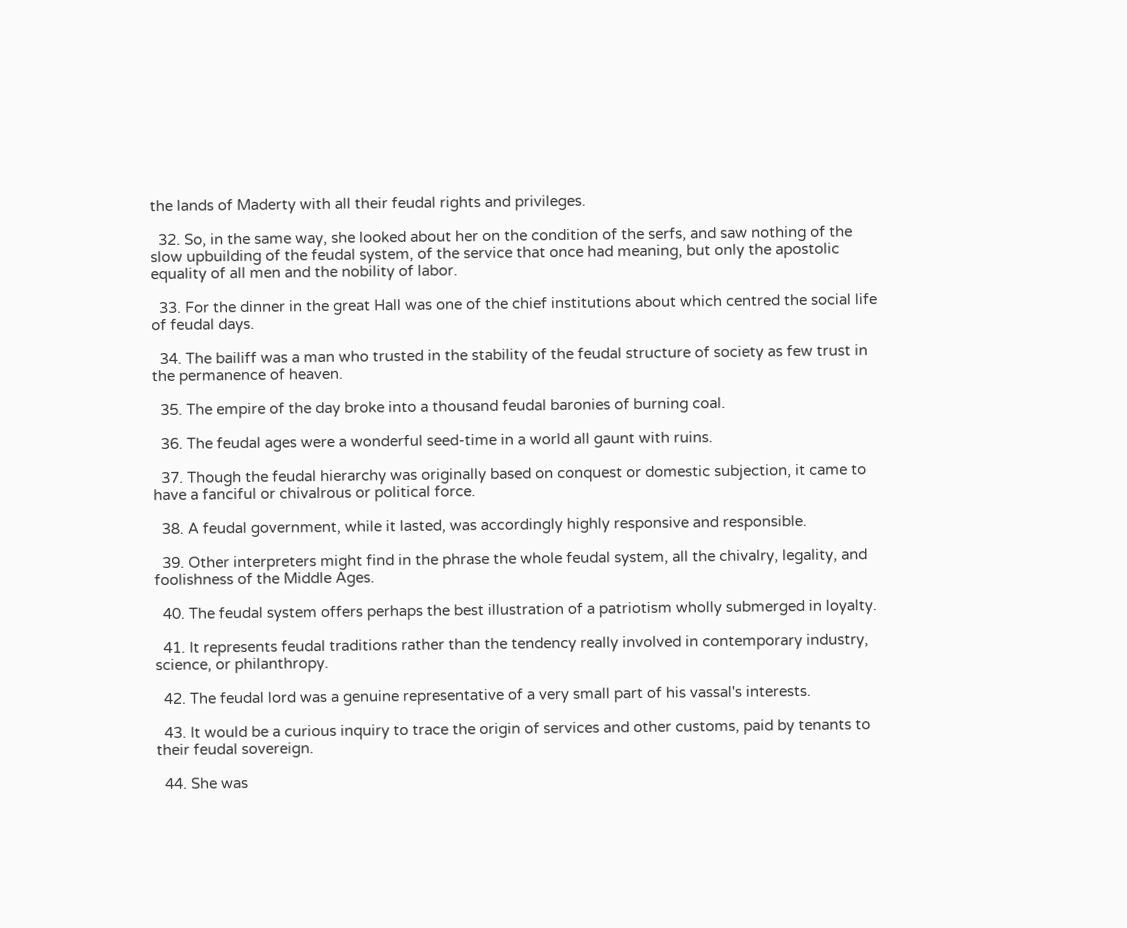the lands of Maderty with all their feudal rights and privileges.

  32. So, in the same way, she looked about her on the condition of the serfs, and saw nothing of the slow upbuilding of the feudal system, of the service that once had meaning, but only the apostolic equality of all men and the nobility of labor.

  33. For the dinner in the great Hall was one of the chief institutions about which centred the social life of feudal days.

  34. The bailiff was a man who trusted in the stability of the feudal structure of society as few trust in the permanence of heaven.

  35. The empire of the day broke into a thousand feudal baronies of burning coal.

  36. The feudal ages were a wonderful seed-time in a world all gaunt with ruins.

  37. Though the feudal hierarchy was originally based on conquest or domestic subjection, it came to have a fanciful or chivalrous or political force.

  38. A feudal government, while it lasted, was accordingly highly responsive and responsible.

  39. Other interpreters might find in the phrase the whole feudal system, all the chivalry, legality, and foolishness of the Middle Ages.

  40. The feudal system offers perhaps the best illustration of a patriotism wholly submerged in loyalty.

  41. It represents feudal traditions rather than the tendency really involved in contemporary industry, science, or philanthropy.

  42. The feudal lord was a genuine representative of a very small part of his vassal's interests.

  43. It would be a curious inquiry to trace the origin of services and other customs, paid by tenants to their feudal sovereign.

  44. She was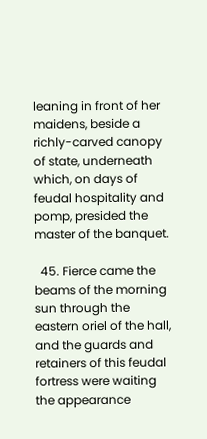leaning in front of her maidens, beside a richly-carved canopy of state, underneath which, on days of feudal hospitality and pomp, presided the master of the banquet.

  45. Fierce came the beams of the morning sun through the eastern oriel of the hall, and the guards and retainers of this feudal fortress were waiting the appearance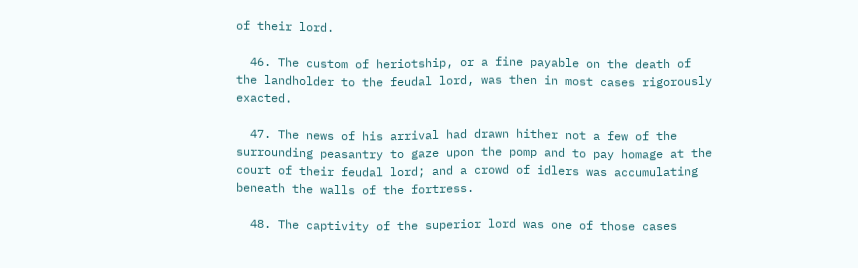of their lord.

  46. The custom of heriotship, or a fine payable on the death of the landholder to the feudal lord, was then in most cases rigorously exacted.

  47. The news of his arrival had drawn hither not a few of the surrounding peasantry to gaze upon the pomp and to pay homage at the court of their feudal lord; and a crowd of idlers was accumulating beneath the walls of the fortress.

  48. The captivity of the superior lord was one of those cases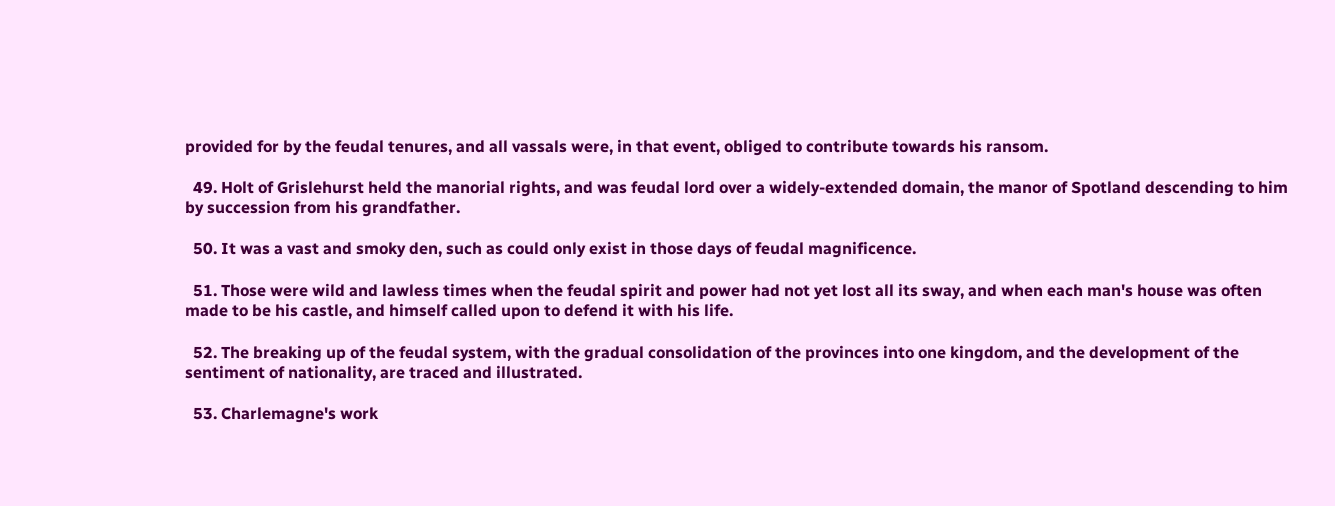provided for by the feudal tenures, and all vassals were, in that event, obliged to contribute towards his ransom.

  49. Holt of Grislehurst held the manorial rights, and was feudal lord over a widely-extended domain, the manor of Spotland descending to him by succession from his grandfather.

  50. It was a vast and smoky den, such as could only exist in those days of feudal magnificence.

  51. Those were wild and lawless times when the feudal spirit and power had not yet lost all its sway, and when each man's house was often made to be his castle, and himself called upon to defend it with his life.

  52. The breaking up of the feudal system, with the gradual consolidation of the provinces into one kingdom, and the development of the sentiment of nationality, are traced and illustrated.

  53. Charlemagne's work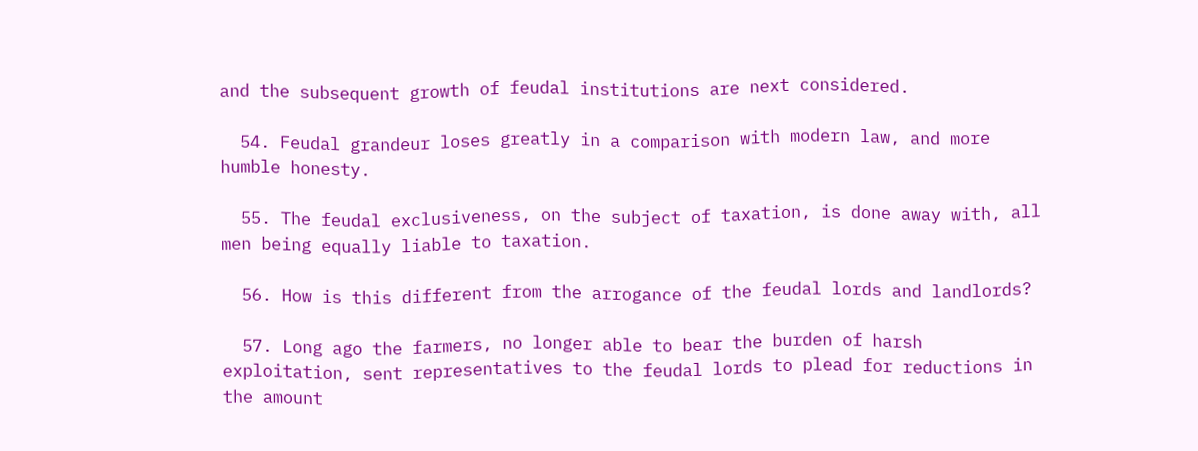and the subsequent growth of feudal institutions are next considered.

  54. Feudal grandeur loses greatly in a comparison with modern law, and more humble honesty.

  55. The feudal exclusiveness, on the subject of taxation, is done away with, all men being equally liable to taxation.

  56. How is this different from the arrogance of the feudal lords and landlords?

  57. Long ago the farmers, no longer able to bear the burden of harsh exploitation, sent representatives to the feudal lords to plead for reductions in the amount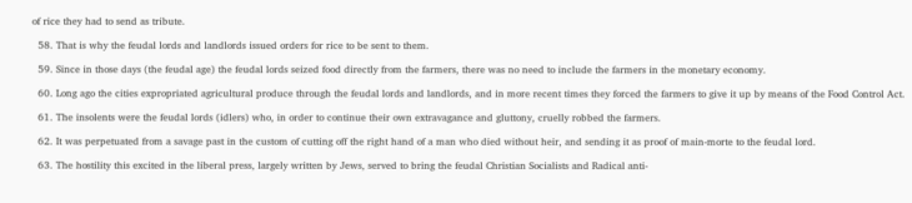of rice they had to send as tribute.

  58. That is why the feudal lords and landlords issued orders for rice to be sent to them.

  59. Since in those days (the feudal age) the feudal lords seized food directly from the farmers, there was no need to include the farmers in the monetary economy.

  60. Long ago the cities expropriated agricultural produce through the feudal lords and landlords, and in more recent times they forced the farmers to give it up by means of the Food Control Act.

  61. The insolents were the feudal lords (idlers) who, in order to continue their own extravagance and gluttony, cruelly robbed the farmers.

  62. It was perpetuated from a savage past in the custom of cutting off the right hand of a man who died without heir, and sending it as proof of main-morte to the feudal lord.

  63. The hostility this excited in the liberal press, largely written by Jews, served to bring the feudal Christian Socialists and Radical anti-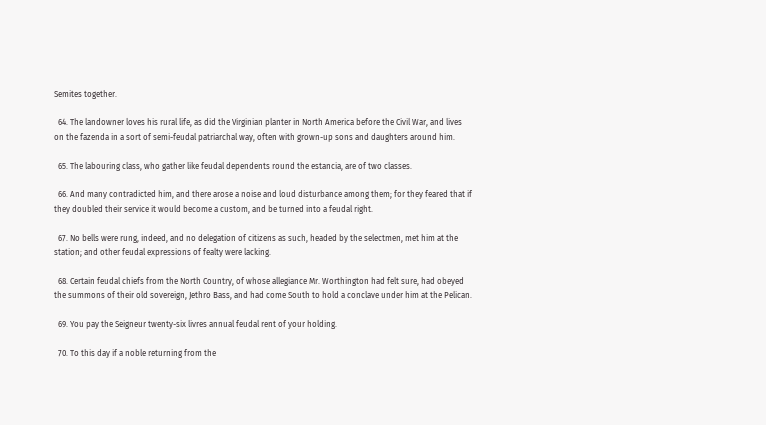Semites together.

  64. The landowner loves his rural life, as did the Virginian planter in North America before the Civil War, and lives on the fazenda in a sort of semi-feudal patriarchal way, often with grown-up sons and daughters around him.

  65. The labouring class, who gather like feudal dependents round the estancia, are of two classes.

  66. And many contradicted him, and there arose a noise and loud disturbance among them; for they feared that if they doubled their service it would become a custom, and be turned into a feudal right.

  67. No bells were rung, indeed, and no delegation of citizens as such, headed by the selectmen, met him at the station; and other feudal expressions of fealty were lacking.

  68. Certain feudal chiefs from the North Country, of whose allegiance Mr. Worthington had felt sure, had obeyed the summons of their old sovereign, Jethro Bass, and had come South to hold a conclave under him at the Pelican.

  69. You pay the Seigneur twenty-six livres annual feudal rent of your holding.

  70. To this day if a noble returning from the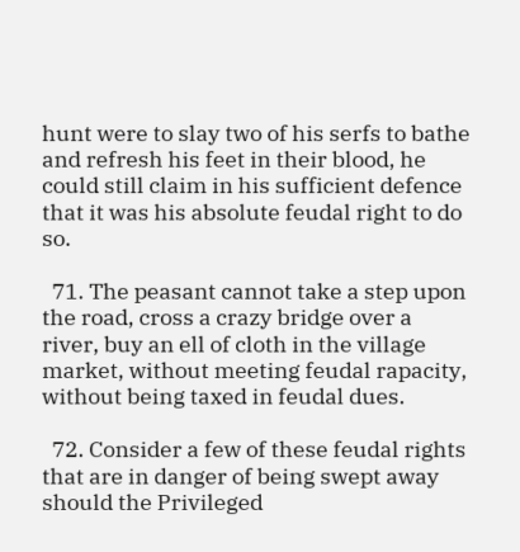hunt were to slay two of his serfs to bathe and refresh his feet in their blood, he could still claim in his sufficient defence that it was his absolute feudal right to do so.

  71. The peasant cannot take a step upon the road, cross a crazy bridge over a river, buy an ell of cloth in the village market, without meeting feudal rapacity, without being taxed in feudal dues.

  72. Consider a few of these feudal rights that are in danger of being swept away should the Privileged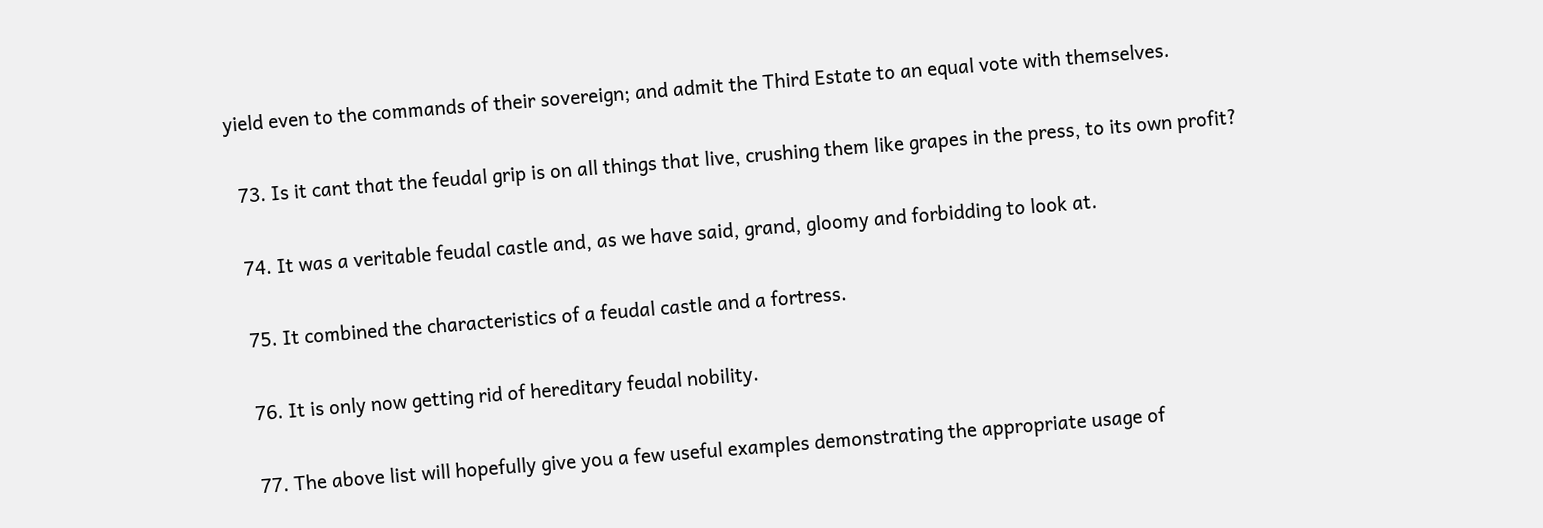yield even to the commands of their sovereign; and admit the Third Estate to an equal vote with themselves.

  73. Is it cant that the feudal grip is on all things that live, crushing them like grapes in the press, to its own profit?

  74. It was a veritable feudal castle and, as we have said, grand, gloomy and forbidding to look at.

  75. It combined the characteristics of a feudal castle and a fortress.

  76. It is only now getting rid of hereditary feudal nobility.

  77. The above list will hopefully give you a few useful examples demonstrating the appropriate usage of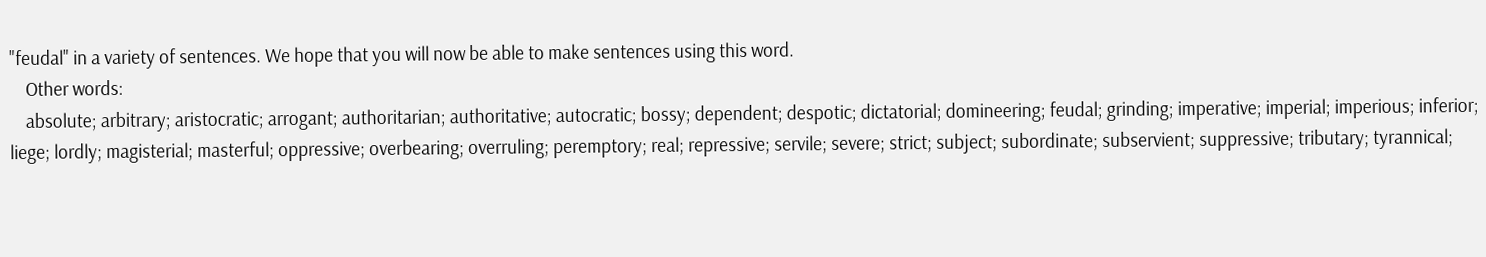"feudal" in a variety of sentences. We hope that you will now be able to make sentences using this word.
    Other words:
    absolute; arbitrary; aristocratic; arrogant; authoritarian; authoritative; autocratic; bossy; dependent; despotic; dictatorial; domineering; feudal; grinding; imperative; imperial; imperious; inferior; liege; lordly; magisterial; masterful; oppressive; overbearing; overruling; peremptory; real; repressive; servile; severe; strict; subject; subordinate; subservient; suppressive; tributary; tyrannical;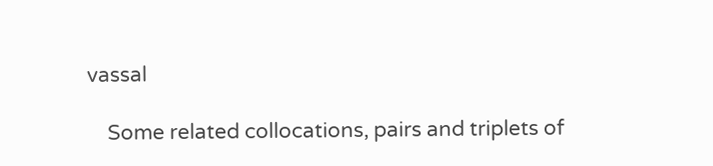vassal

    Some related collocations, pairs and triplets of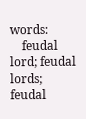words:
    feudal lord; feudal lords; feudal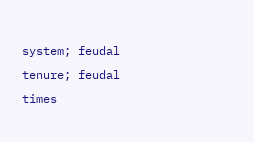system; feudal tenure; feudal times